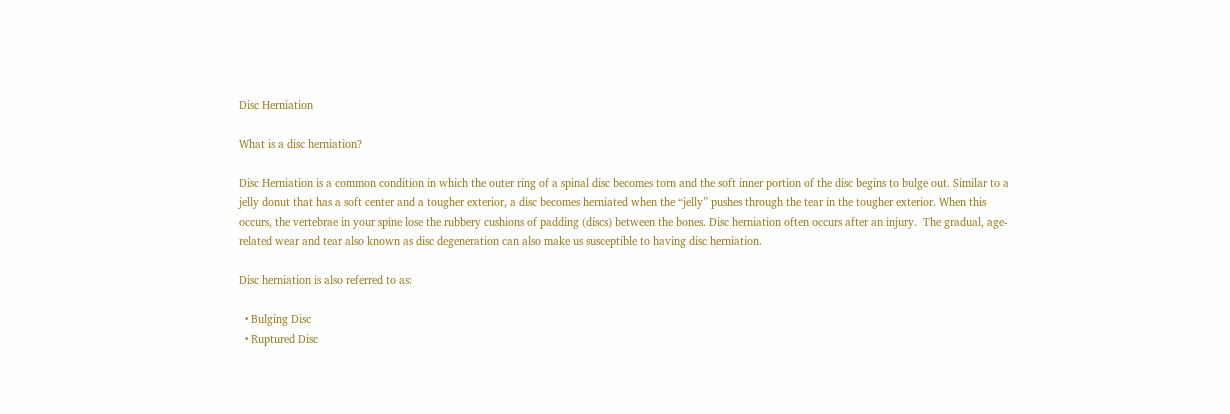Disc Herniation

What is a disc herniation?

Disc Herniation is a common condition in which the outer ring of a spinal disc becomes torn and the soft inner portion of the disc begins to bulge out. Similar to a jelly donut that has a soft center and a tougher exterior, a disc becomes herniated when the “jelly” pushes through the tear in the tougher exterior. When this occurs, the vertebrae in your spine lose the rubbery cushions of padding (discs) between the bones. Disc herniation often occurs after an injury.  The gradual, age-related wear and tear also known as disc degeneration can also make us susceptible to having disc herniation.

Disc herniation is also referred to as:

  • Bulging Disc
  • Ruptured Disc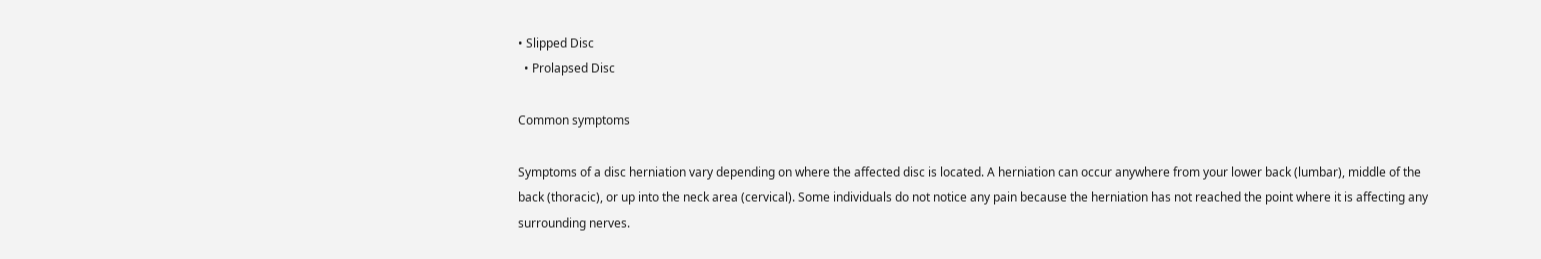• Slipped Disc
  • Prolapsed Disc

Common symptoms

Symptoms of a disc herniation vary depending on where the affected disc is located. A herniation can occur anywhere from your lower back (lumbar), middle of the back (thoracic), or up into the neck area (cervical). Some individuals do not notice any pain because the herniation has not reached the point where it is affecting any surrounding nerves.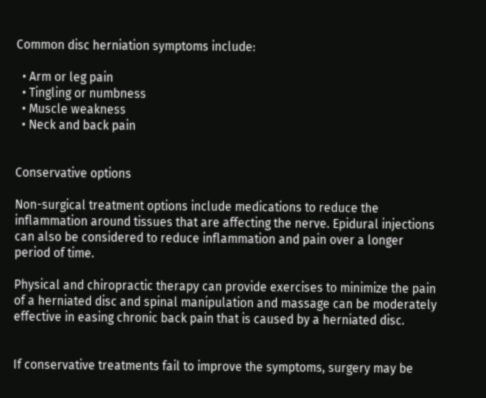Common disc herniation symptoms include:

  • Arm or leg pain
  • Tingling or numbness
  • Muscle weakness
  • Neck and back pain


Conservative options

Non-surgical treatment options include medications to reduce the inflammation around tissues that are affecting the nerve. Epidural injections can also be considered to reduce inflammation and pain over a longer period of time.

Physical and chiropractic therapy can provide exercises to minimize the pain of a herniated disc and spinal manipulation and massage can be moderately effective in easing chronic back pain that is caused by a herniated disc.


If conservative treatments fail to improve the symptoms, surgery may be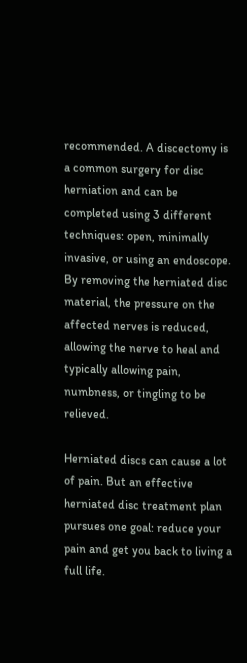recommended. A discectomy is a common surgery for disc herniation and can be completed using 3 different techniques: open, minimally invasive, or using an endoscope. By removing the herniated disc material, the pressure on the affected nerves is reduced, allowing the nerve to heal and typically allowing pain, numbness, or tingling to be relieved.

Herniated discs can cause a lot of pain. But an effective herniated disc treatment plan pursues one goal: reduce your pain and get you back to living a full life.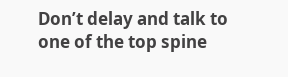Don’t delay and talk to one of the top spine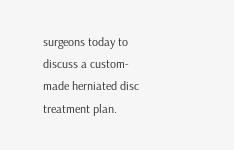surgeons today to discuss a custom-made herniated disc treatment plan.